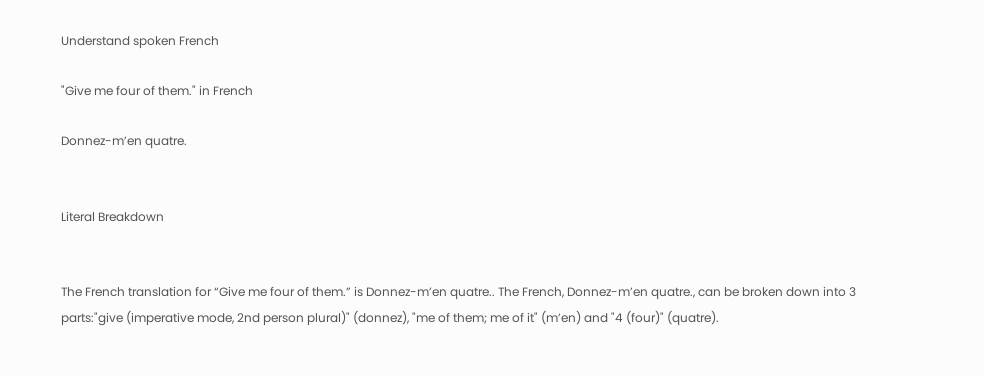Understand spoken French

"Give me four of them." in French

Donnez-m’en quatre.


Literal Breakdown


The French translation for “Give me four of them.” is Donnez-m’en quatre.. The French, Donnez-m’en quatre., can be broken down into 3 parts:"give (imperative mode, 2nd person plural)" (donnez), "me of them; me of it" (m’en) and "4 (four)" (quatre).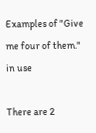Examples of "Give me four of them." in use

There are 2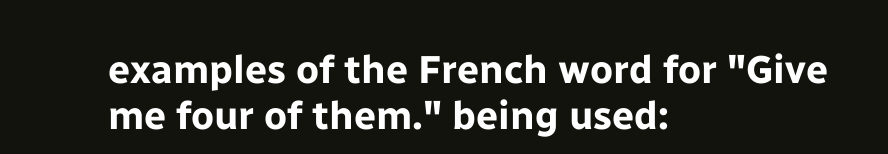examples of the French word for "Give me four of them." being used: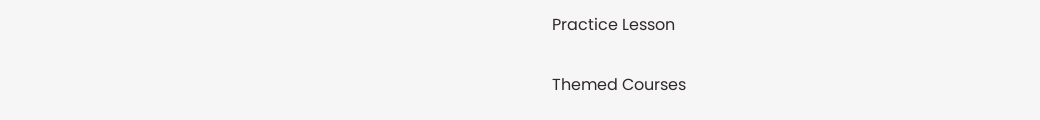Practice Lesson

Themed Courses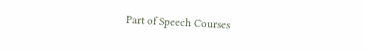Part of Speech Courses